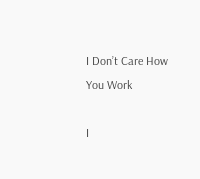I Don’t Care How You Work

I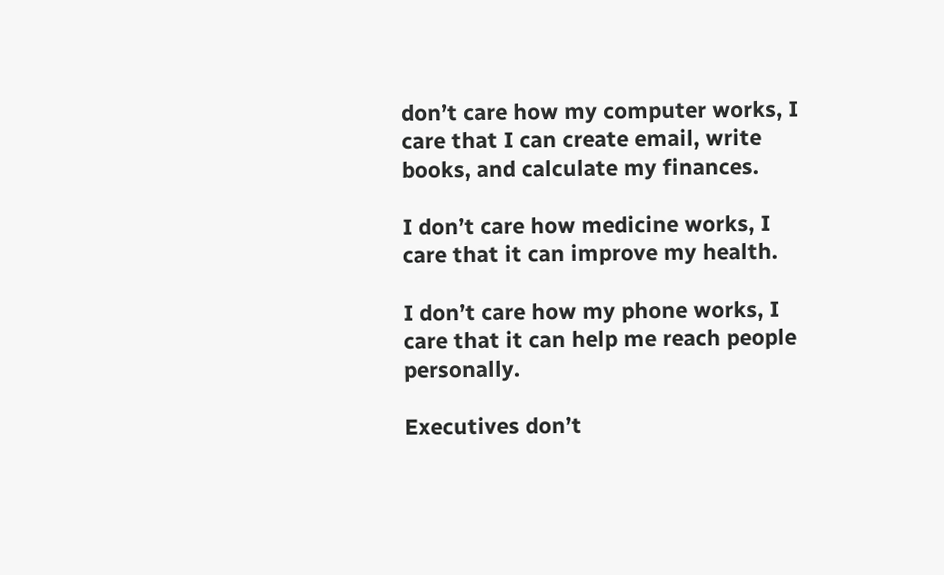don’t care how my computer works, I care that I can create email, write books, and calculate my finances.

I don’t care how medicine works, I care that it can improve my health.

I don’t care how my phone works, I care that it can help me reach people personally.

Executives don’t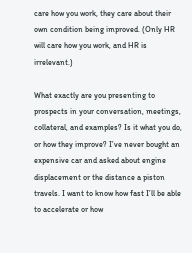care how you work, they care about their own condition being improved. (Only HR will care how you work, and HR is irrelevant.)

What exactly are you presenting to prospects in your conversation, meetings, collateral, and examples? Is it what you do, or how they improve? I’ve never bought an expensive car and asked about engine displacement or the distance a piston travels. I want to know how fast I’ll be able to accelerate or how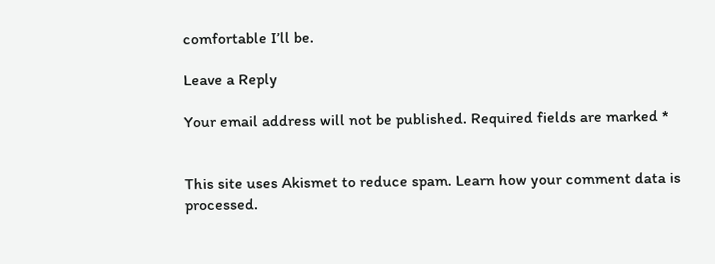comfortable I’ll be.

Leave a Reply

Your email address will not be published. Required fields are marked *


This site uses Akismet to reduce spam. Learn how your comment data is processed.